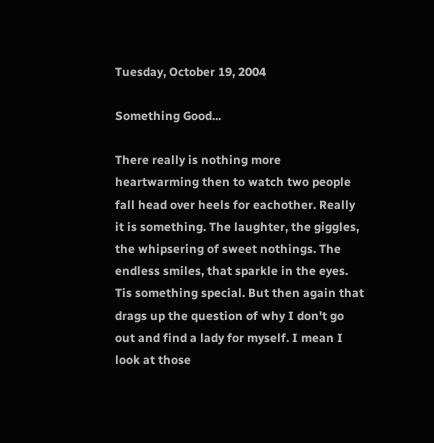Tuesday, October 19, 2004

Something Good...

There really is nothing more heartwarming then to watch two people fall head over heels for eachother. Really it is something. The laughter, the giggles, the whipsering of sweet nothings. The endless smiles, that sparkle in the eyes. Tis something special. But then again that drags up the question of why I don't go out and find a lady for myself. I mean I look at those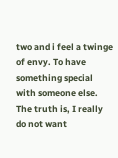two and i feel a twinge of envy. To have something special with someone else. The truth is, I really do not want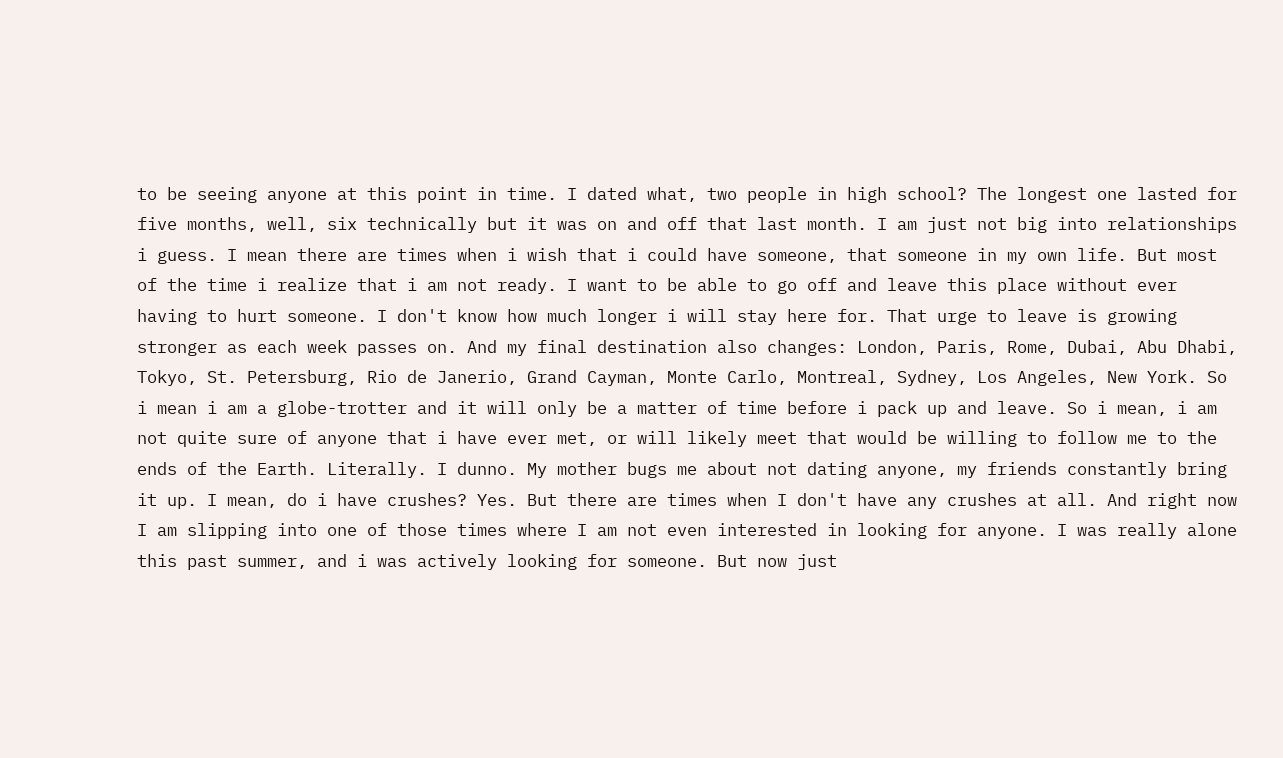to be seeing anyone at this point in time. I dated what, two people in high school? The longest one lasted for five months, well, six technically but it was on and off that last month. I am just not big into relationships i guess. I mean there are times when i wish that i could have someone, that someone in my own life. But most of the time i realize that i am not ready. I want to be able to go off and leave this place without ever having to hurt someone. I don't know how much longer i will stay here for. That urge to leave is growing stronger as each week passes on. And my final destination also changes: London, Paris, Rome, Dubai, Abu Dhabi, Tokyo, St. Petersburg, Rio de Janerio, Grand Cayman, Monte Carlo, Montreal, Sydney, Los Angeles, New York. So i mean i am a globe-trotter and it will only be a matter of time before i pack up and leave. So i mean, i am not quite sure of anyone that i have ever met, or will likely meet that would be willing to follow me to the ends of the Earth. Literally. I dunno. My mother bugs me about not dating anyone, my friends constantly bring it up. I mean, do i have crushes? Yes. But there are times when I don't have any crushes at all. And right now I am slipping into one of those times where I am not even interested in looking for anyone. I was really alone this past summer, and i was actively looking for someone. But now just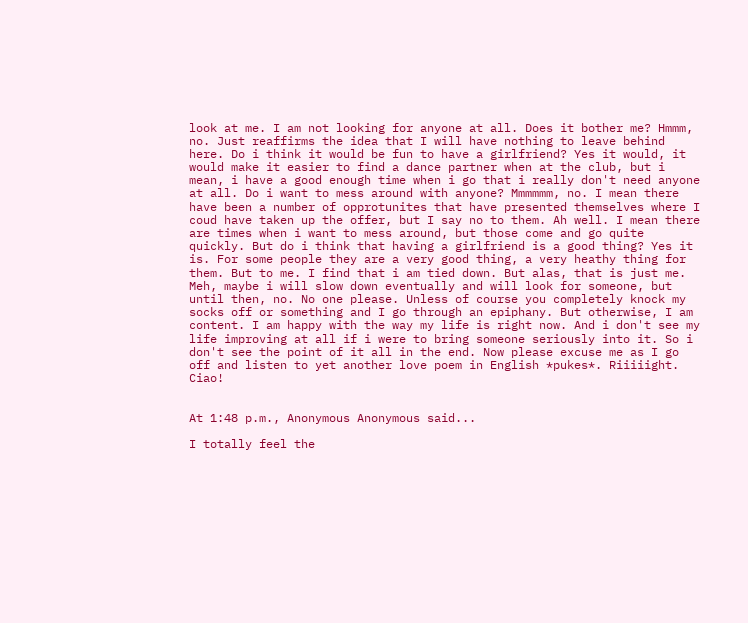look at me. I am not looking for anyone at all. Does it bother me? Hmmm, no. Just reaffirms the idea that I will have nothing to leave behind here. Do i think it would be fun to have a girlfriend? Yes it would, it would make it easier to find a dance partner when at the club, but i mean, i have a good enough time when i go that i really don't need anyone at all. Do i want to mess around with anyone? Mmmmmm, no. I mean there have been a number of opprotunites that have presented themselves where I coud have taken up the offer, but I say no to them. Ah well. I mean there are times when i want to mess around, but those come and go quite quickly. But do i think that having a girlfriend is a good thing? Yes it is. For some people they are a very good thing, a very heathy thing for them. But to me. I find that i am tied down. But alas, that is just me. Meh, maybe i will slow down eventually and will look for someone, but until then, no. No one please. Unless of course you completely knock my socks off or something and I go through an epiphany. But otherwise, I am content. I am happy with the way my life is right now. And i don't see my life improving at all if i were to bring someone seriously into it. So i don't see the point of it all in the end. Now please excuse me as I go off and listen to yet another love poem in English *pukes*. Riiiiight. Ciao!


At 1:48 p.m., Anonymous Anonymous said...

I totally feel the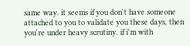same way. it seems if you don't have someone attached to you to validate you these days, then you're under heavy scrutiny. if i'm with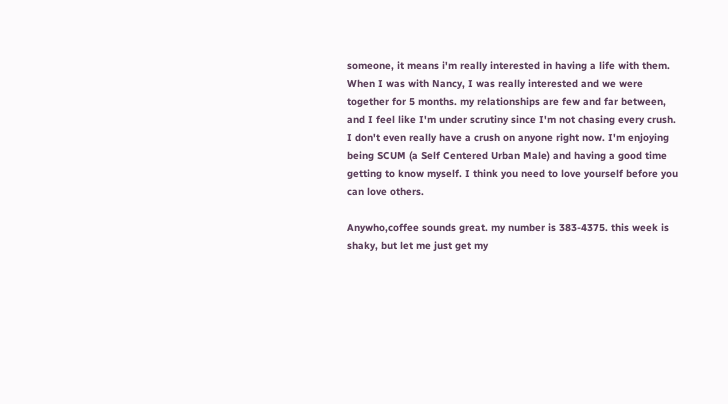someone, it means i'm really interested in having a life with them. When I was with Nancy, I was really interested and we were together for 5 months. my relationships are few and far between, and I feel like I'm under scrutiny since I'm not chasing every crush. I don't even really have a crush on anyone right now. I'm enjoying being SCUM (a Self Centered Urban Male) and having a good time getting to know myself. I think you need to love yourself before you can love others.

Anywho,coffee sounds great. my number is 383-4375. this week is shaky, but let me just get my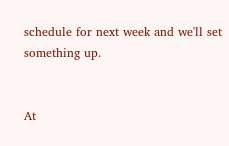schedule for next week and we'll set something up.


At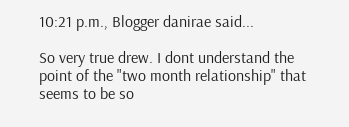10:21 p.m., Blogger danirae said...

So very true drew. I dont understand the point of the "two month relationship" that seems to be so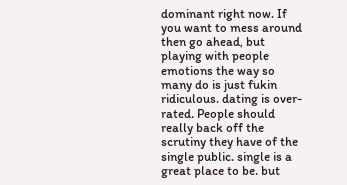dominant right now. If you want to mess around then go ahead, but playing with people emotions the way so many do is just fukin ridiculous. dating is over-rated. People should really back off the scrutiny they have of the single public. single is a great place to be. but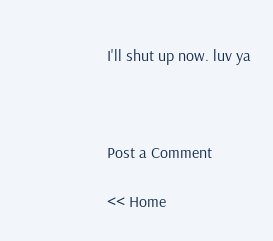I'll shut up now. luv ya



Post a Comment

<< Home